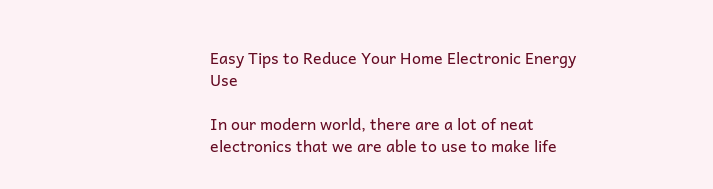Easy Tips to Reduce Your Home Electronic Energy Use

In our modern world, there are a lot of neat electronics that we are able to use to make life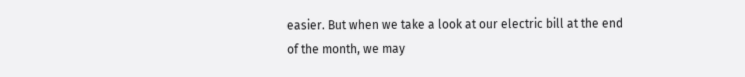easier. But when we take a look at our electric bill at the end of the month, we may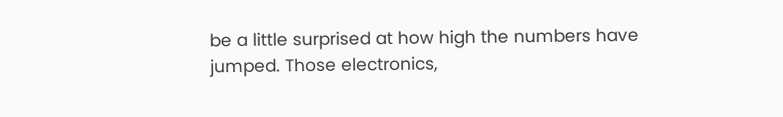be a little surprised at how high the numbers have jumped. Those electronics,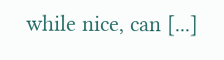while nice, can [...]